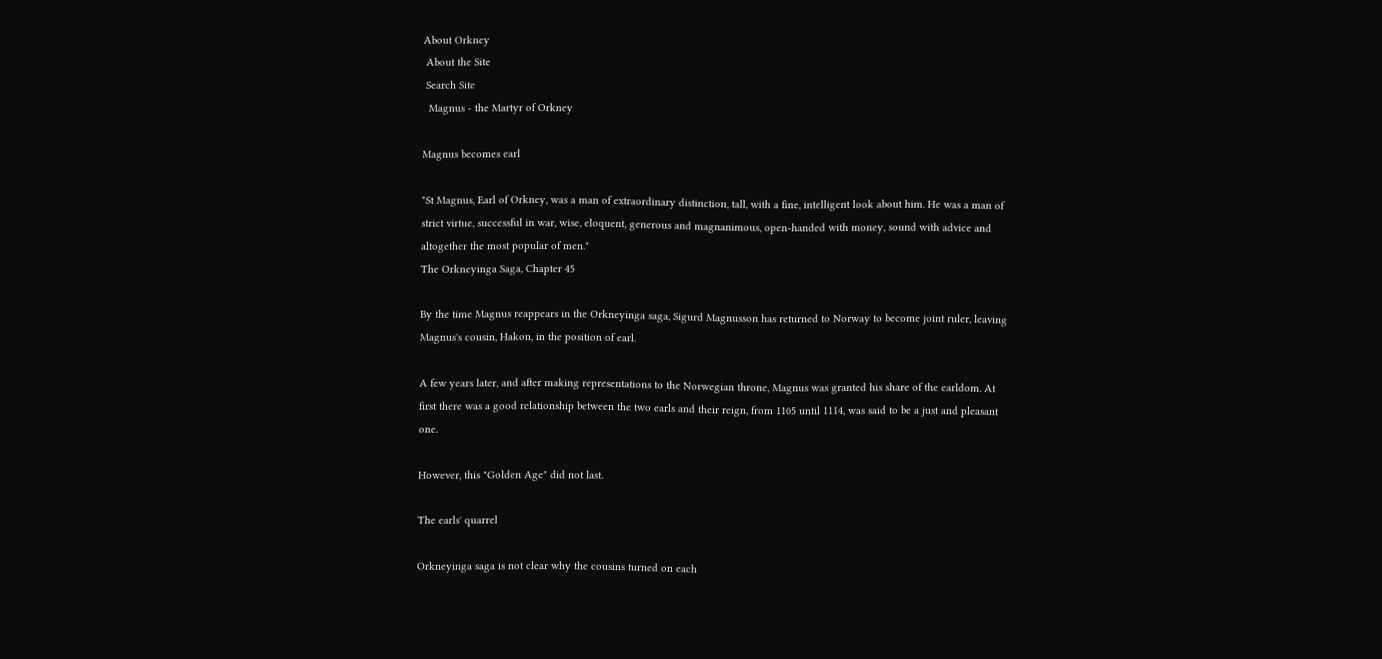About Orkney
 About the Site
 Search Site
  Magnus - the Martyr of Orkney

Magnus becomes earl

"St Magnus, Earl of Orkney, was a man of extraordinary distinction, tall, with a fine, intelligent look about him. He was a man of strict virtue, successful in war, wise, eloquent, generous and magnanimous, open-handed with money, sound with advice and altogether the most popular of men."
The Orkneyinga Saga, Chapter 45

By the time Magnus reappears in the Orkneyinga saga, Sigurd Magnusson has returned to Norway to become joint ruler, leaving Magnus's cousin, Hakon, in the position of earl.

A few years later, and after making representations to the Norwegian throne, Magnus was granted his share of the earldom. At first there was a good relationship between the two earls and their reign, from 1105 until 1114, was said to be a just and pleasant one.

However, this "Golden Age" did not last.

The earls' quarrel

Orkneyinga saga is not clear why the cousins turned on each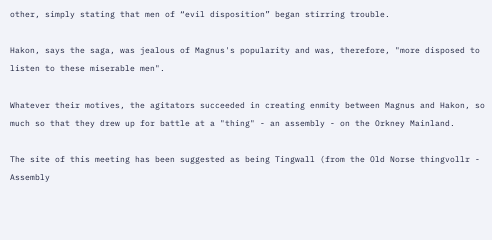other, simply stating that men of “evil disposition” began stirring trouble.

Hakon, says the saga, was jealous of Magnus's popularity and was, therefore, "more disposed to listen to these miserable men".

Whatever their motives, the agitators succeeded in creating enmity between Magnus and Hakon, so much so that they drew up for battle at a "thing" - an assembly - on the Orkney Mainland.

The site of this meeting has been suggested as being Tingwall (from the Old Norse thingvollr - Assembly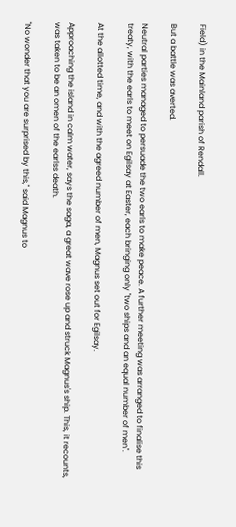Field) in the Mainland parish of Rendall.

But a battle was averted.

Neutral parties managed to persuade the two earls to make peace. A further meeting was arranged to finalise this treaty, with the earls to meet on Egilsay at Easter, each bringing only "two ships and an equal number of men".

At the allotted time, and with the agreed number of men, Magnus set out for Egilsay.

Approaching the island in calm water, says the saga, a great wave rose up and struck Magnus's ship. This, it recounts, was taken to be an omen of the earlss death.

"No wonder that you are surprised by this," said Magnus to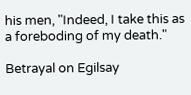his men, "Indeed, I take this as a foreboding of my death."

Betrayal on Egilsay